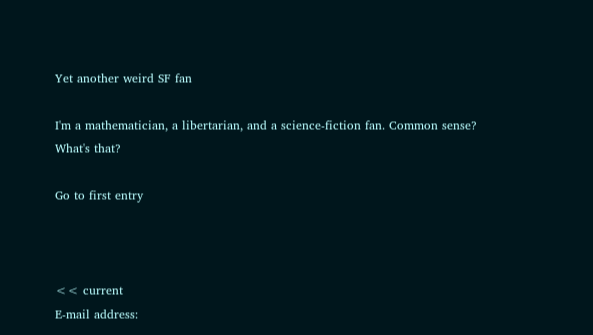Yet another weird SF fan

I'm a mathematician, a libertarian, and a science-fiction fan. Common sense? What's that?

Go to first entry



<< current
E-mail address: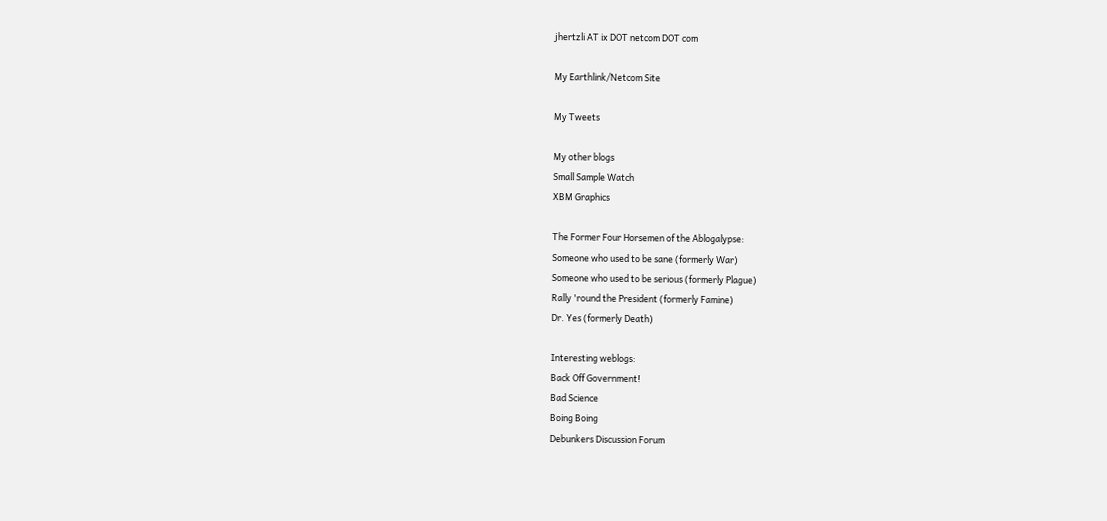jhertzli AT ix DOT netcom DOT com

My Earthlink/Netcom Site

My Tweets

My other blogs
Small Sample Watch
XBM Graphics

The Former Four Horsemen of the Ablogalypse:
Someone who used to be sane (formerly War)
Someone who used to be serious (formerly Plague)
Rally 'round the President (formerly Famine)
Dr. Yes (formerly Death)

Interesting weblogs:
Back Off Government!
Bad Science
Boing Boing
Debunkers Discussion Forum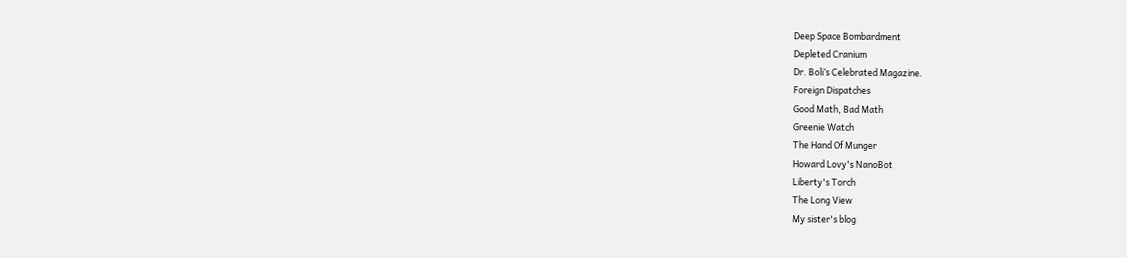Deep Space Bombardment
Depleted Cranium
Dr. Boli’s Celebrated Magazine.
Foreign Dispatches
Good Math, Bad Math
Greenie Watch
The Hand Of Munger
Howard Lovy's NanoBot
Liberty's Torch
The Long View
My sister's blog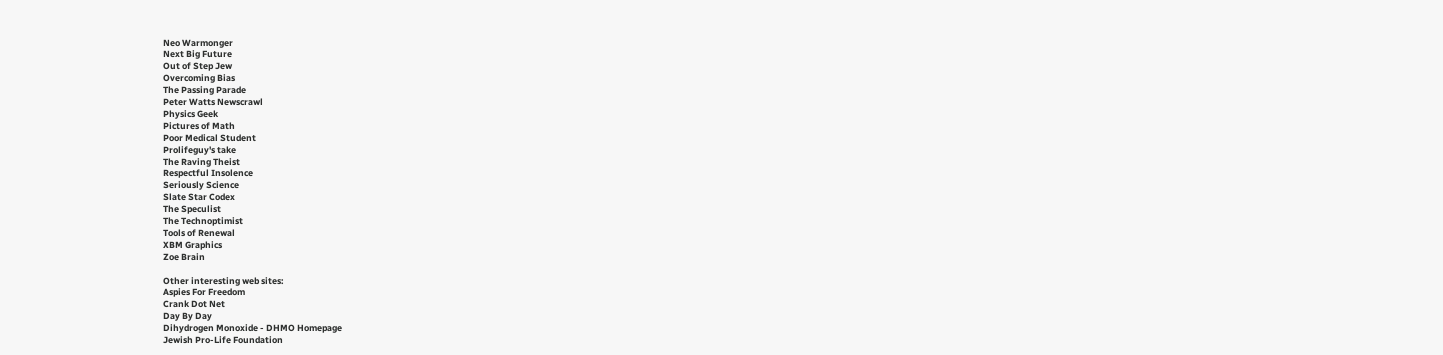Neo Warmonger
Next Big Future
Out of Step Jew
Overcoming Bias
The Passing Parade
Peter Watts Newscrawl
Physics Geek
Pictures of Math
Poor Medical Student
Prolifeguy's take
The Raving Theist
Respectful Insolence
Seriously Science
Slate Star Codex
The Speculist
The Technoptimist
Tools of Renewal
XBM Graphics
Zoe Brain

Other interesting web sites:
Aspies For Freedom
Crank Dot Net
Day By Day
Dihydrogen Monoxide - DHMO Homepage
Jewish Pro-Life Foundation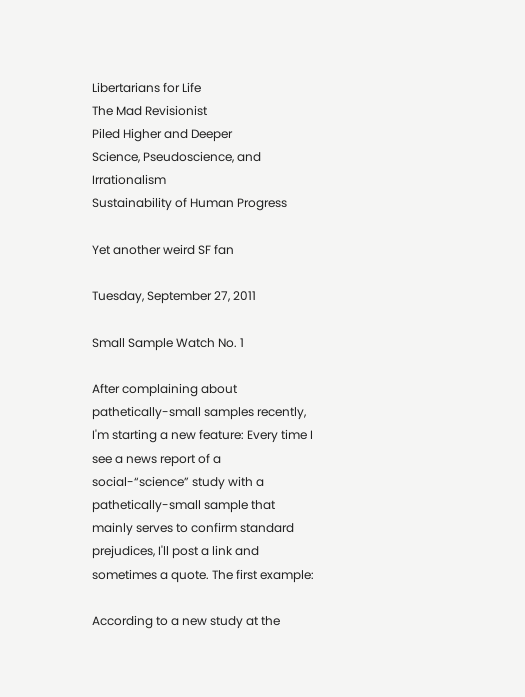Libertarians for Life
The Mad Revisionist
Piled Higher and Deeper
Science, Pseudoscience, and Irrationalism
Sustainability of Human Progress

Yet another weird SF fan

Tuesday, September 27, 2011

Small Sample Watch No. 1

After complaining about pathetically-small samples recently, I'm starting a new feature: Every time I see a news report of a social-“science” study with a pathetically-small sample that mainly serves to confirm standard prejudices, I'll post a link and sometimes a quote. The first example:

According to a new study at the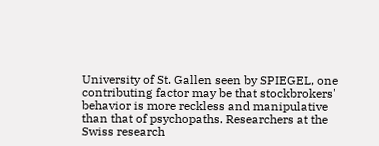University of St. Gallen seen by SPIEGEL, one contributing factor may be that stockbrokers' behavior is more reckless and manipulative than that of psychopaths. Researchers at the Swiss research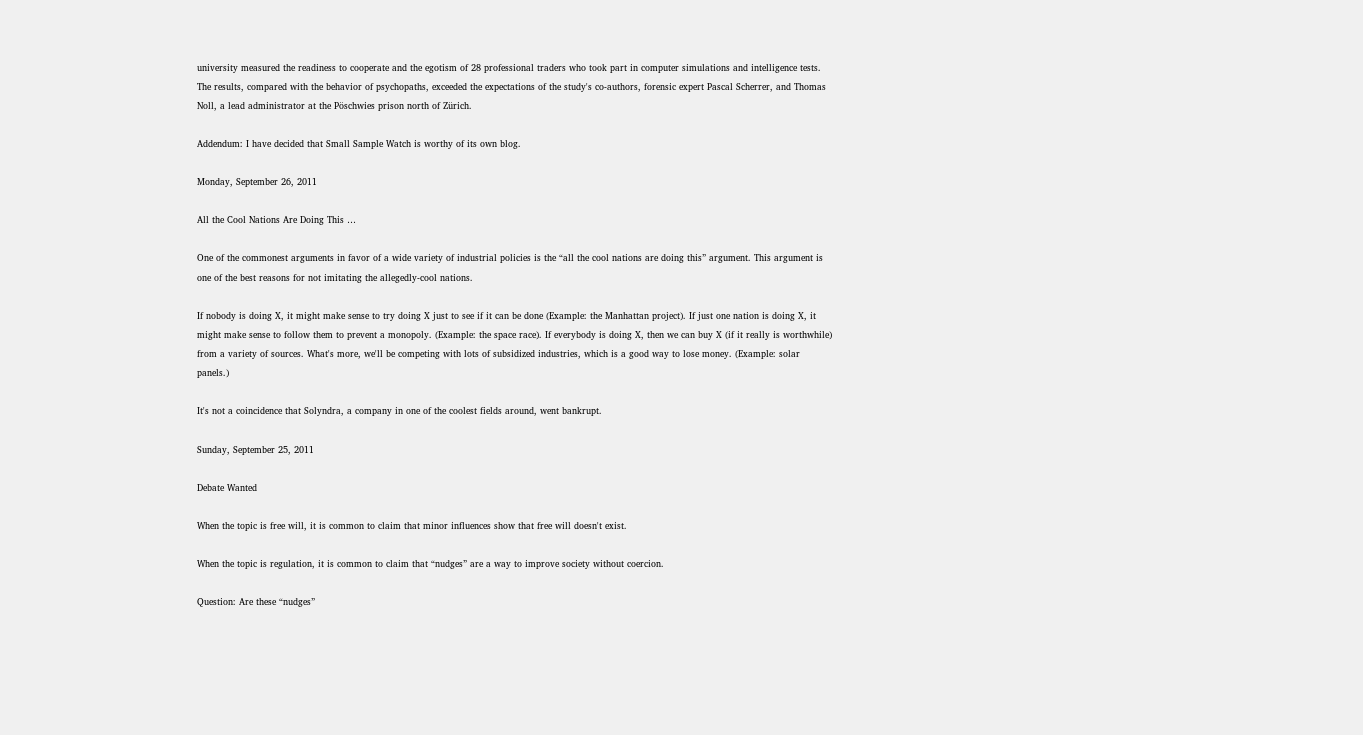university measured the readiness to cooperate and the egotism of 28 professional traders who took part in computer simulations and intelligence tests. The results, compared with the behavior of psychopaths, exceeded the expectations of the study's co-authors, forensic expert Pascal Scherrer, and Thomas Noll, a lead administrator at the Pöschwies prison north of Zürich.

Addendum: I have decided that Small Sample Watch is worthy of its own blog.

Monday, September 26, 2011

All the Cool Nations Are Doing This …

One of the commonest arguments in favor of a wide variety of industrial policies is the “all the cool nations are doing this” argument. This argument is one of the best reasons for not imitating the allegedly-cool nations.

If nobody is doing X, it might make sense to try doing X just to see if it can be done (Example: the Manhattan project). If just one nation is doing X, it might make sense to follow them to prevent a monopoly. (Example: the space race). If everybody is doing X, then we can buy X (if it really is worthwhile) from a variety of sources. What's more, we'll be competing with lots of subsidized industries, which is a good way to lose money. (Example: solar panels.)

It's not a coincidence that Solyndra, a company in one of the coolest fields around, went bankrupt.

Sunday, September 25, 2011

Debate Wanted

When the topic is free will, it is common to claim that minor influences show that free will doesn't exist.

When the topic is regulation, it is common to claim that “nudges” are a way to improve society without coercion.

Question: Are these “nudges”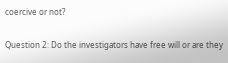coercive or not?

Question 2: Do the investigators have free will or are they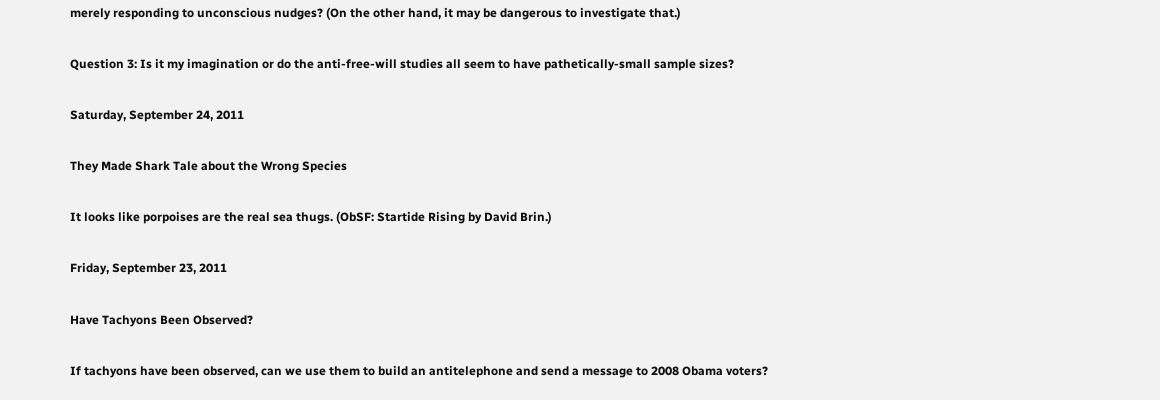merely responding to unconscious nudges? (On the other hand, it may be dangerous to investigate that.)

Question 3: Is it my imagination or do the anti-free-will studies all seem to have pathetically-small sample sizes?

Saturday, September 24, 2011

They Made Shark Tale about the Wrong Species

It looks like porpoises are the real sea thugs. (ObSF: Startide Rising by David Brin.)

Friday, September 23, 2011

Have Tachyons Been Observed?

If tachyons have been observed, can we use them to build an antitelephone and send a message to 2008 Obama voters?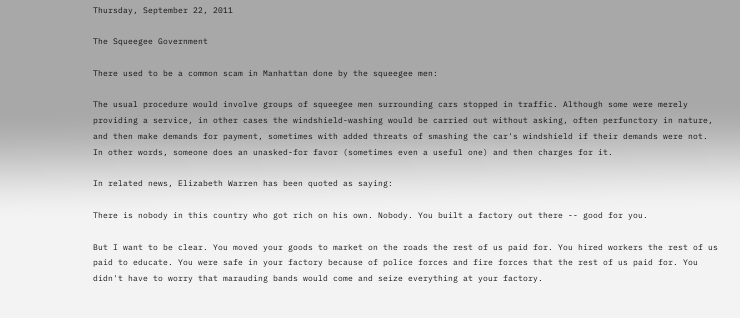Thursday, September 22, 2011

The Squeegee Government

There used to be a common scam in Manhattan done by the squeegee men:

The usual procedure would involve groups of squeegee men surrounding cars stopped in traffic. Although some were merely providing a service, in other cases the windshield-washing would be carried out without asking, often perfunctory in nature, and then make demands for payment, sometimes with added threats of smashing the car's windshield if their demands were not.
In other words, someone does an unasked-for favor (sometimes even a useful one) and then charges for it.

In related news, Elizabeth Warren has been quoted as saying:

There is nobody in this country who got rich on his own. Nobody. You built a factory out there -- good for you.

But I want to be clear. You moved your goods to market on the roads the rest of us paid for. You hired workers the rest of us paid to educate. You were safe in your factory because of police forces and fire forces that the rest of us paid for. You didn't have to worry that marauding bands would come and seize everything at your factory.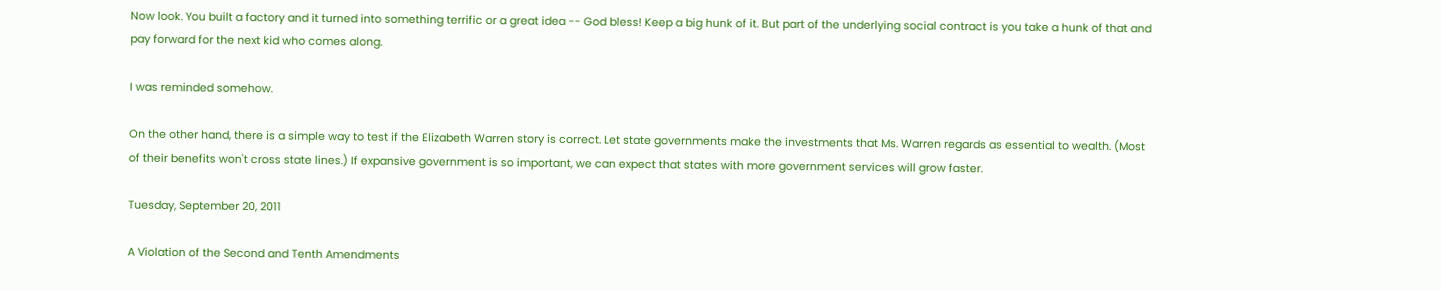Now look. You built a factory and it turned into something terrific or a great idea -- God bless! Keep a big hunk of it. But part of the underlying social contract is you take a hunk of that and pay forward for the next kid who comes along.

I was reminded somehow.

On the other hand, there is a simple way to test if the Elizabeth Warren story is correct. Let state governments make the investments that Ms. Warren regards as essential to wealth. (Most of their benefits won't cross state lines.) If expansive government is so important, we can expect that states with more government services will grow faster.

Tuesday, September 20, 2011

A Violation of the Second and Tenth Amendments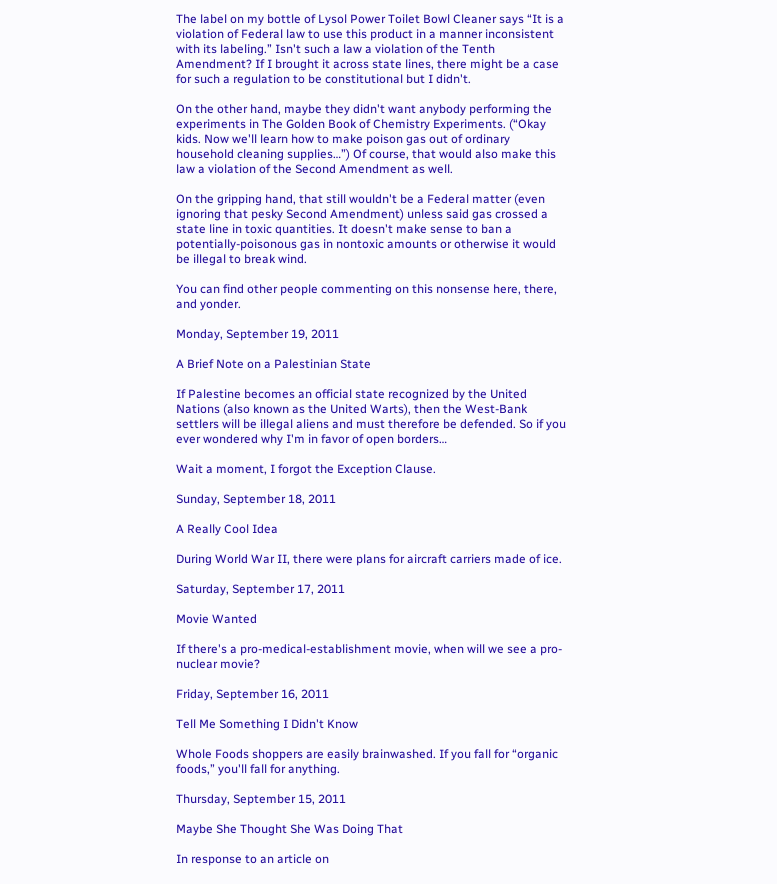The label on my bottle of Lysol Power Toilet Bowl Cleaner says “It is a violation of Federal law to use this product in a manner inconsistent with its labeling.” Isn't such a law a violation of the Tenth Amendment? If I brought it across state lines, there might be a case for such a regulation to be constitutional but I didn't.

On the other hand, maybe they didn't want anybody performing the experiments in The Golden Book of Chemistry Experiments. (“Okay kids. Now we'll learn how to make poison gas out of ordinary household cleaning supplies…”) Of course, that would also make this law a violation of the Second Amendment as well.

On the gripping hand, that still wouldn't be a Federal matter (even ignoring that pesky Second Amendment) unless said gas crossed a state line in toxic quantities. It doesn't make sense to ban a potentially-poisonous gas in nontoxic amounts or otherwise it would be illegal to break wind.

You can find other people commenting on this nonsense here, there, and yonder.

Monday, September 19, 2011

A Brief Note on a Palestinian State

If Palestine becomes an official state recognized by the United Nations (also known as the United Warts), then the West-Bank settlers will be illegal aliens and must therefore be defended. So if you ever wondered why I'm in favor of open borders…

Wait a moment, I forgot the Exception Clause.

Sunday, September 18, 2011

A Really Cool Idea

During World War II, there were plans for aircraft carriers made of ice.

Saturday, September 17, 2011

Movie Wanted

If there's a pro-medical-establishment movie, when will we see a pro-nuclear movie?

Friday, September 16, 2011

Tell Me Something I Didn't Know

Whole Foods shoppers are easily brainwashed. If you fall for “organic foods,” you'll fall for anything.

Thursday, September 15, 2011

Maybe She Thought She Was Doing That

In response to an article on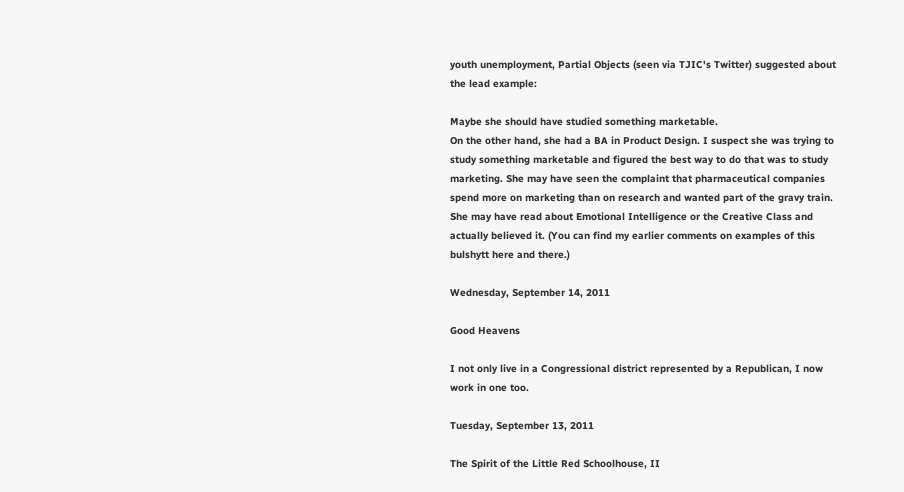youth unemployment, Partial Objects (seen via TJIC's Twitter) suggested about the lead example:

Maybe she should have studied something marketable.
On the other hand, she had a BA in Product Design. I suspect she was trying to study something marketable and figured the best way to do that was to study marketing. She may have seen the complaint that pharmaceutical companies spend more on marketing than on research and wanted part of the gravy train. She may have read about Emotional Intelligence or the Creative Class and actually believed it. (You can find my earlier comments on examples of this bulshytt here and there.)

Wednesday, September 14, 2011

Good Heavens

I not only live in a Congressional district represented by a Republican, I now work in one too.

Tuesday, September 13, 2011

The Spirit of the Little Red Schoolhouse, II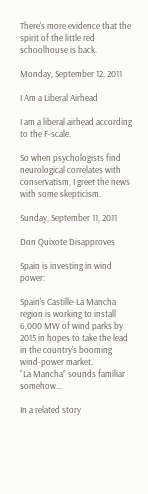There's more evidence that the spirit of the little red schoolhouse is back.

Monday, September 12, 2011

I Am a Liberal Airhead

I am a liberal airhead according to the F-scale.

So when psychologists find neurological correlates with conservatism, I greet the news with some skepticism.

Sunday, September 11, 2011

Don Quixote Disapproves

Spain is investing in wind power:

Spain's Castille-La Mancha region is working to install 6,000 MW of wind parks by 2015 in hopes to take the lead in the country's booming wind-power market.
“La Mancha” sounds familiar somehow…

In a related story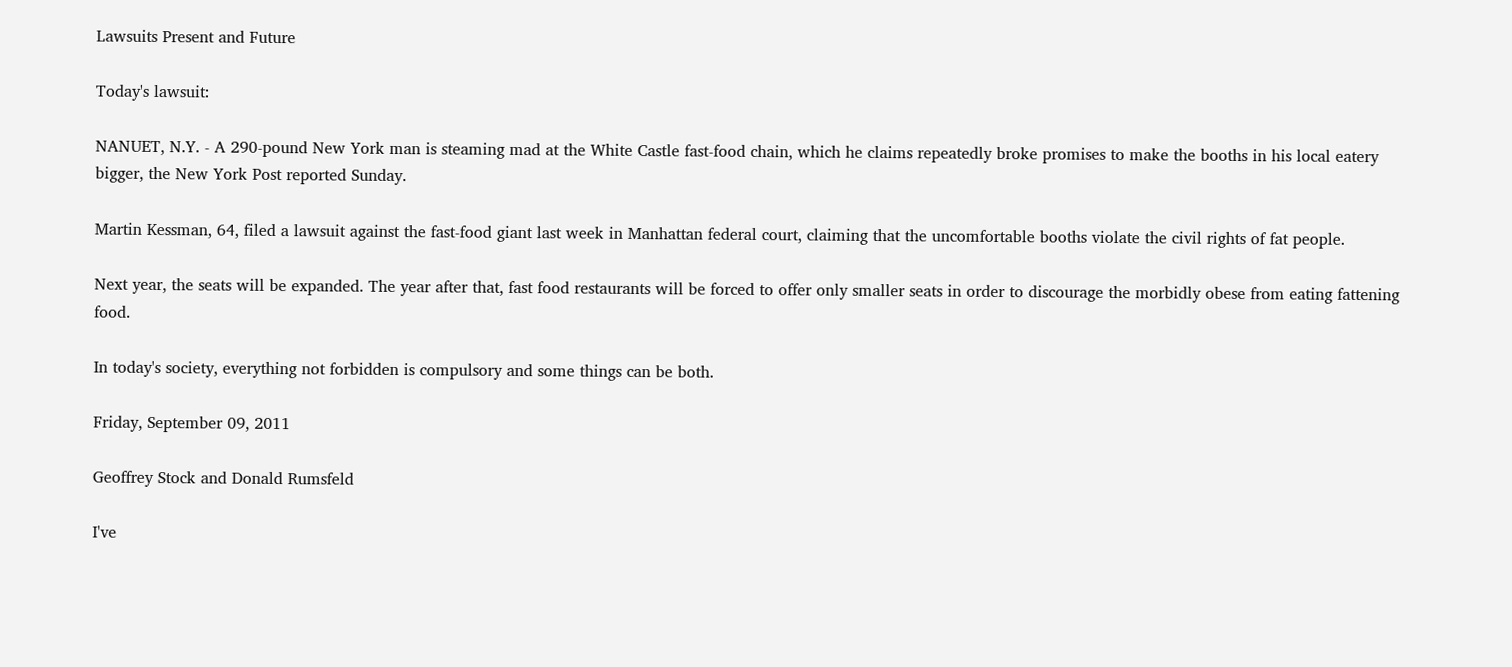Lawsuits Present and Future

Today's lawsuit:

NANUET, N.Y. - A 290-pound New York man is steaming mad at the White Castle fast-food chain, which he claims repeatedly broke promises to make the booths in his local eatery bigger, the New York Post reported Sunday.

Martin Kessman, 64, filed a lawsuit against the fast-food giant last week in Manhattan federal court, claiming that the uncomfortable booths violate the civil rights of fat people.

Next year, the seats will be expanded. The year after that, fast food restaurants will be forced to offer only smaller seats in order to discourage the morbidly obese from eating fattening food.

In today's society, everything not forbidden is compulsory and some things can be both.

Friday, September 09, 2011

Geoffrey Stock and Donald Rumsfeld

I've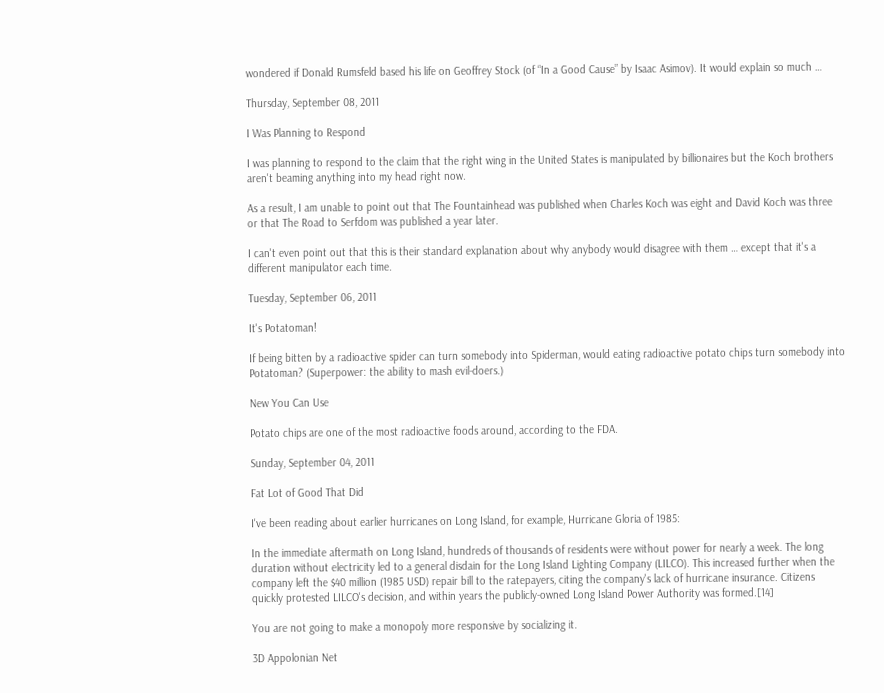wondered if Donald Rumsfeld based his life on Geoffrey Stock (of “In a Good Cause” by Isaac Asimov). It would explain so much …

Thursday, September 08, 2011

I Was Planning to Respond

I was planning to respond to the claim that the right wing in the United States is manipulated by billionaires but the Koch brothers aren't beaming anything into my head right now.

As a result, I am unable to point out that The Fountainhead was published when Charles Koch was eight and David Koch was three or that The Road to Serfdom was published a year later.

I can't even point out that this is their standard explanation about why anybody would disagree with them … except that it's a different manipulator each time.

Tuesday, September 06, 2011

It's Potatoman!

If being bitten by a radioactive spider can turn somebody into Spiderman, would eating radioactive potato chips turn somebody into Potatoman? (Superpower: the ability to mash evil-doers.)

New You Can Use

Potato chips are one of the most radioactive foods around, according to the FDA.

Sunday, September 04, 2011

Fat Lot of Good That Did

I've been reading about earlier hurricanes on Long Island, for example, Hurricane Gloria of 1985:

In the immediate aftermath on Long Island, hundreds of thousands of residents were without power for nearly a week. The long duration without electricity led to a general disdain for the Long Island Lighting Company (LILCO). This increased further when the company left the $40 million (1985 USD) repair bill to the ratepayers, citing the company's lack of hurricane insurance. Citizens quickly protested LILCO's decision, and within years the publicly-owned Long Island Power Authority was formed.[14]

You are not going to make a monopoly more responsive by socializing it.

3D Appolonian Net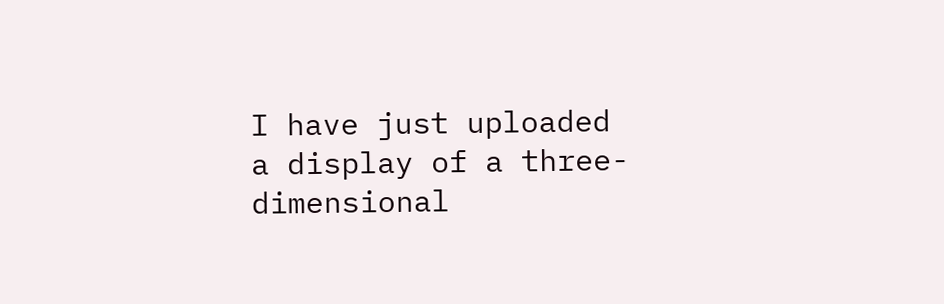I have just uploaded a display of a three-dimensional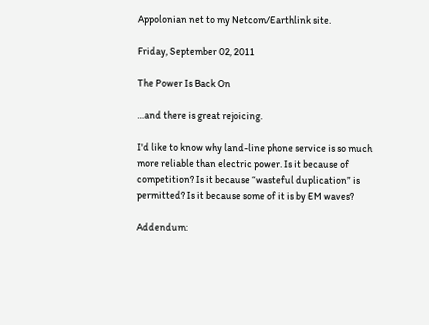Appolonian net to my Netcom/Earthlink site.

Friday, September 02, 2011

The Power Is Back On

…and there is great rejoicing.

I'd like to know why land-line phone service is so much more reliable than electric power. Is it because of competition? Is it because “wasteful duplication” is permitted? Is it because some of it is by EM waves?

Addendum: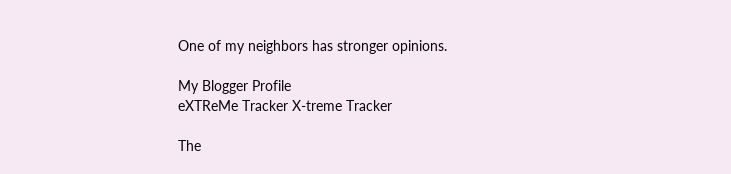One of my neighbors has stronger opinions.

My Blogger Profile
eXTReMe Tracker X-treme Tracker

The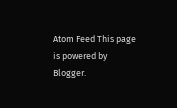Atom Feed This page is powered by Blogger.